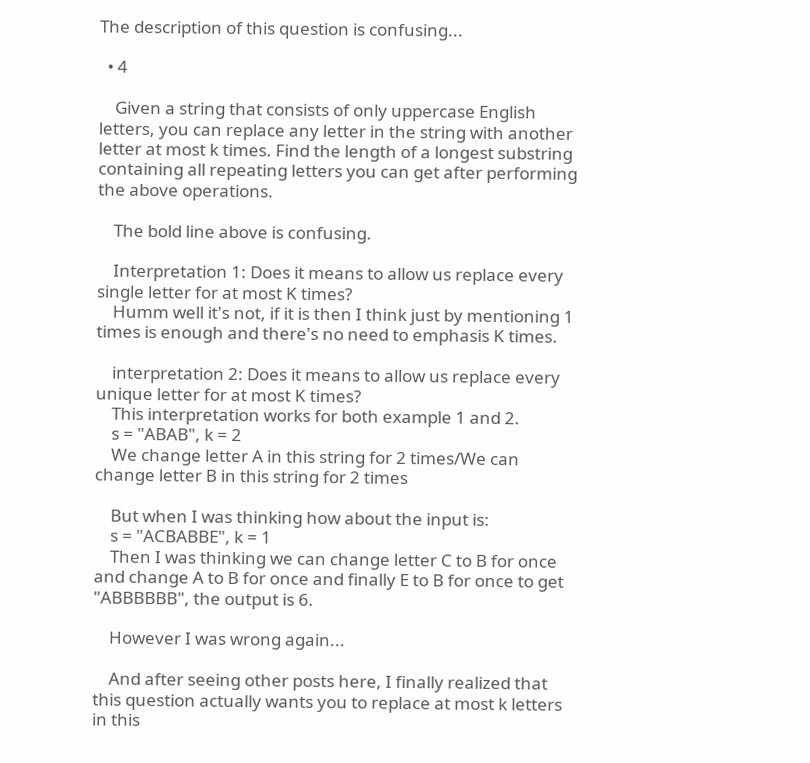The description of this question is confusing...

  • 4

    Given a string that consists of only uppercase English letters, you can replace any letter in the string with another letter at most k times. Find the length of a longest substring containing all repeating letters you can get after performing the above operations.

    The bold line above is confusing.

    Interpretation 1: Does it means to allow us replace every single letter for at most K times?
    Humm well it's not, if it is then I think just by mentioning 1 times is enough and there's no need to emphasis K times.

    interpretation 2: Does it means to allow us replace every unique letter for at most K times?
    This interpretation works for both example 1 and 2.
    s = "ABAB", k = 2
    We change letter A in this string for 2 times/We can change letter B in this string for 2 times

    But when I was thinking how about the input is:
    s = "ACBABBE", k = 1
    Then I was thinking we can change letter C to B for once and change A to B for once and finally E to B for once to get "ABBBBBB", the output is 6.

    However I was wrong again...

    And after seeing other posts here, I finally realized that this question actually wants you to replace at most k letters in this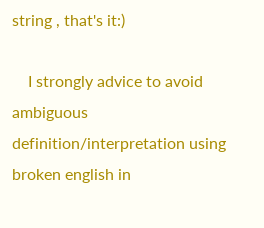string , that's it:)

    I strongly advice to avoid ambiguous definition/interpretation using broken english in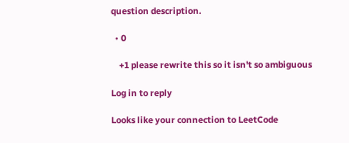question description.

  • 0

    +1 please rewrite this so it isn't so ambiguous

Log in to reply

Looks like your connection to LeetCode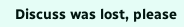Discuss was lost, please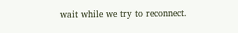wait while we try to reconnect.